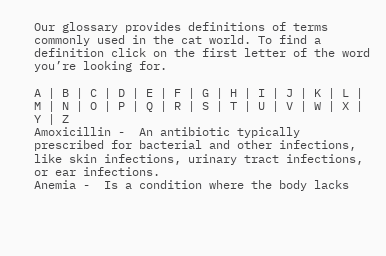Our glossary provides definitions of terms commonly used in the cat world. To find a definition click on the first letter of the word you’re looking for.

A | B | C | D | E | F | G | H | I | J | K | L | M | N | O | P | Q | R | S | T | U | V | W | X | Y | Z
Amoxicillin -  An antibiotic typically prescribed for bacterial and other infections, like skin infections, urinary tract infections, or ear infections.
Anemia -  Is a condition where the body lacks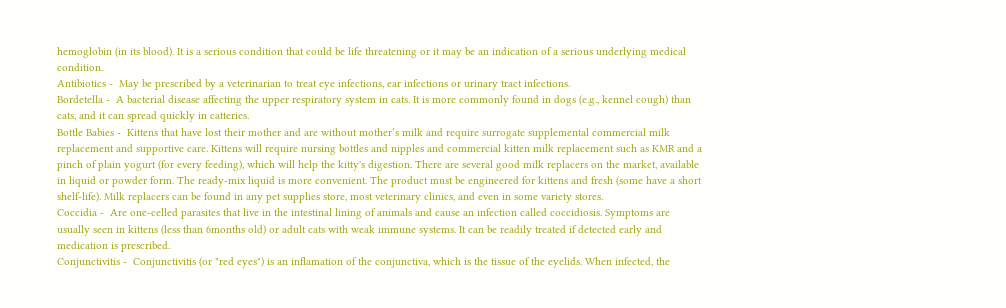hemoglobin (in its blood). It is a serious condition that could be life threatening or it may be an indication of a serious underlying medical condition.
Antibiotics -  May be prescribed by a veterinarian to treat eye infections, ear infections or urinary tract infections.
Bordetella -  A bacterial disease affecting the upper respiratory system in cats. It is more commonly found in dogs (e.g., kennel cough) than cats, and it can spread quickly in catteries.
Bottle Babies -  Kittens that have lost their mother and are without mother’s milk and require surrogate supplemental commercial milk replacement and supportive care. Kittens will require nursing bottles and nipples and commercial kitten milk replacement such as KMR and a pinch of plain yogurt (for every feeding), which will help the kitty's digestion. There are several good milk replacers on the market, available in liquid or powder form. The ready-mix liquid is more convenient. The product must be engineered for kittens and fresh (some have a short shelf-life). Milk replacers can be found in any pet supplies store, most veterinary clinics, and even in some variety stores.
Coccidia -  Are one-celled parasites that live in the intestinal lining of animals and cause an infection called coccidiosis. Symptoms are usually seen in kittens (less than 6months old) or adult cats with weak immune systems. It can be readily treated if detected early and medication is prescribed.
Conjunctivitis -  Conjunctivitis (or "red eyes") is an inflamation of the conjunctiva, which is the tissue of the eyelids. When infected, the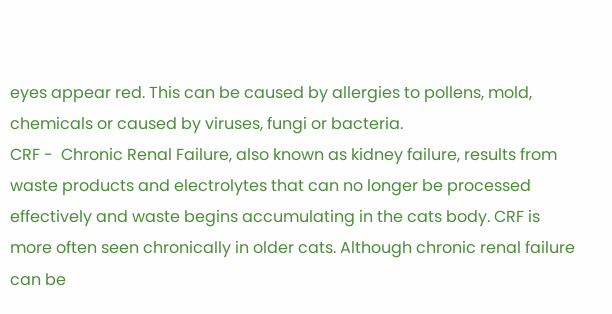eyes appear red. This can be caused by allergies to pollens, mold, chemicals or caused by viruses, fungi or bacteria.
CRF -  Chronic Renal Failure, also known as kidney failure, results from waste products and electrolytes that can no longer be processed effectively and waste begins accumulating in the cats body. CRF is more often seen chronically in older cats. Although chronic renal failure can be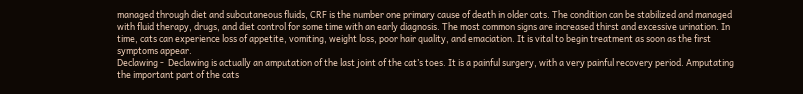managed through diet and subcutaneous fluids, CRF is the number one primary cause of death in older cats. The condition can be stabilized and managed with fluid therapy, drugs, and diet control for some time with an early diagnosis. The most common signs are increased thirst and excessive urination. In time, cats can experience loss of appetite, vomiting, weight loss, poor hair quality, and emaciation. It is vital to begin treatment as soon as the first symptoms appear.
Declawing -  Declawing is actually an amputation of the last joint of the cat’s toes. It is a painful surgery, with a very painful recovery period. Amputating the important part of the cats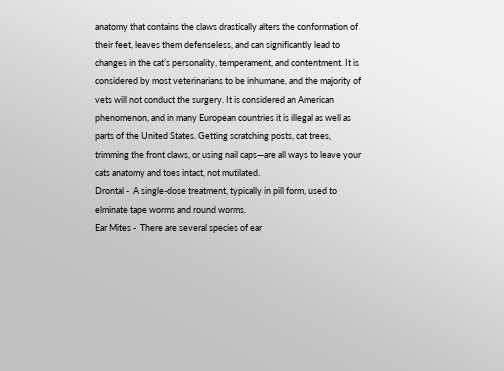anatomy that contains the claws drastically alters the conformation of their feet, leaves them defenseless, and can significantly lead to changes in the cat’s personality, temperament, and contentment. It is considered by most veterinarians to be inhumane, and the majority of vets will not conduct the surgery. It is considered an American phenomenon, and in many European countries it is illegal as well as parts of the United States. Getting scratching posts, cat trees, trimming the front claws, or using nail caps—are all ways to leave your cats anatomy and toes intact, not mutilated.
Drontal -  A single-dose treatment, typically in pill form, used to elminate tape worms and round worms.
Ear Mites -  There are several species of ear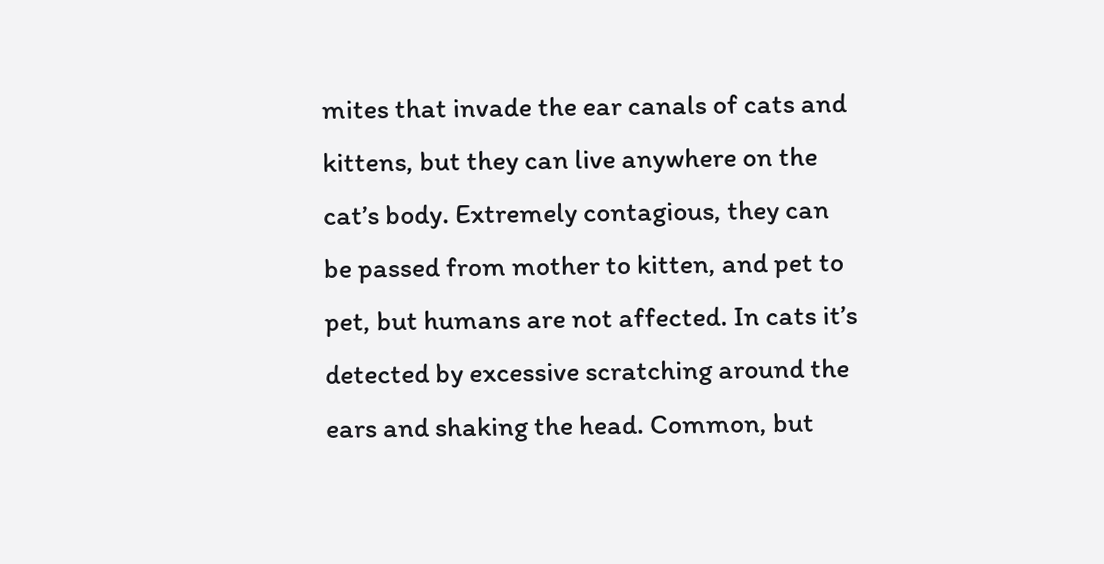mites that invade the ear canals of cats and kittens, but they can live anywhere on the cat’s body. Extremely contagious, they can be passed from mother to kitten, and pet to pet, but humans are not affected. In cats it’s detected by excessive scratching around the ears and shaking the head. Common, but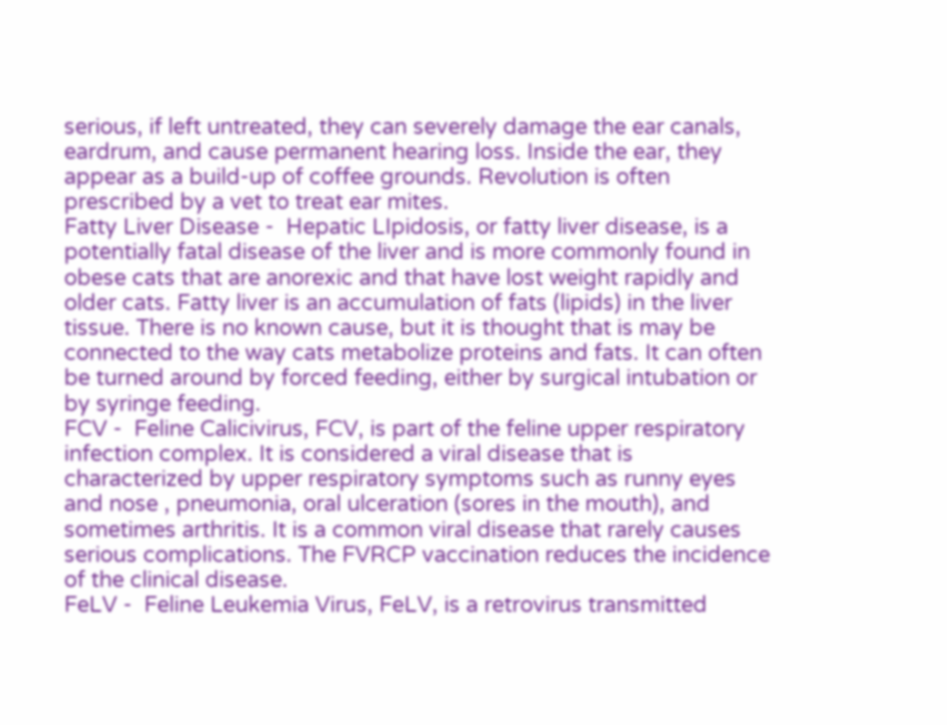serious, if left untreated, they can severely damage the ear canals, eardrum, and cause permanent hearing loss. Inside the ear, they appear as a build-up of coffee grounds. Revolution is often prescribed by a vet to treat ear mites.
Fatty Liver Disease -  Hepatic LIpidosis, or fatty liver disease, is a potentially fatal disease of the liver and is more commonly found in obese cats that are anorexic and that have lost weight rapidly and older cats. Fatty liver is an accumulation of fats (lipids) in the liver tissue. There is no known cause, but it is thought that is may be connected to the way cats metabolize proteins and fats. It can often be turned around by forced feeding, either by surgical intubation or by syringe feeding.
FCV -  Feline Calicivirus, FCV, is part of the feline upper respiratory infection complex. It is considered a viral disease that is characterized by upper respiratory symptoms such as runny eyes and nose , pneumonia, oral ulceration (sores in the mouth), and sometimes arthritis. It is a common viral disease that rarely causes serious complications. The FVRCP vaccination reduces the incidence of the clinical disease.
FeLV -  Feline Leukemia Virus, FeLV, is a retrovirus transmitted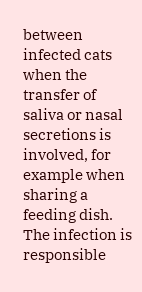between infected cats when the transfer of saliva or nasal secretions is involved, for example when sharing a feeding dish. The infection is responsible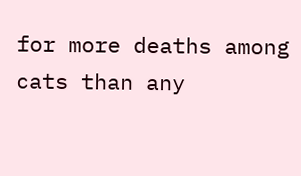for more deaths among cats than any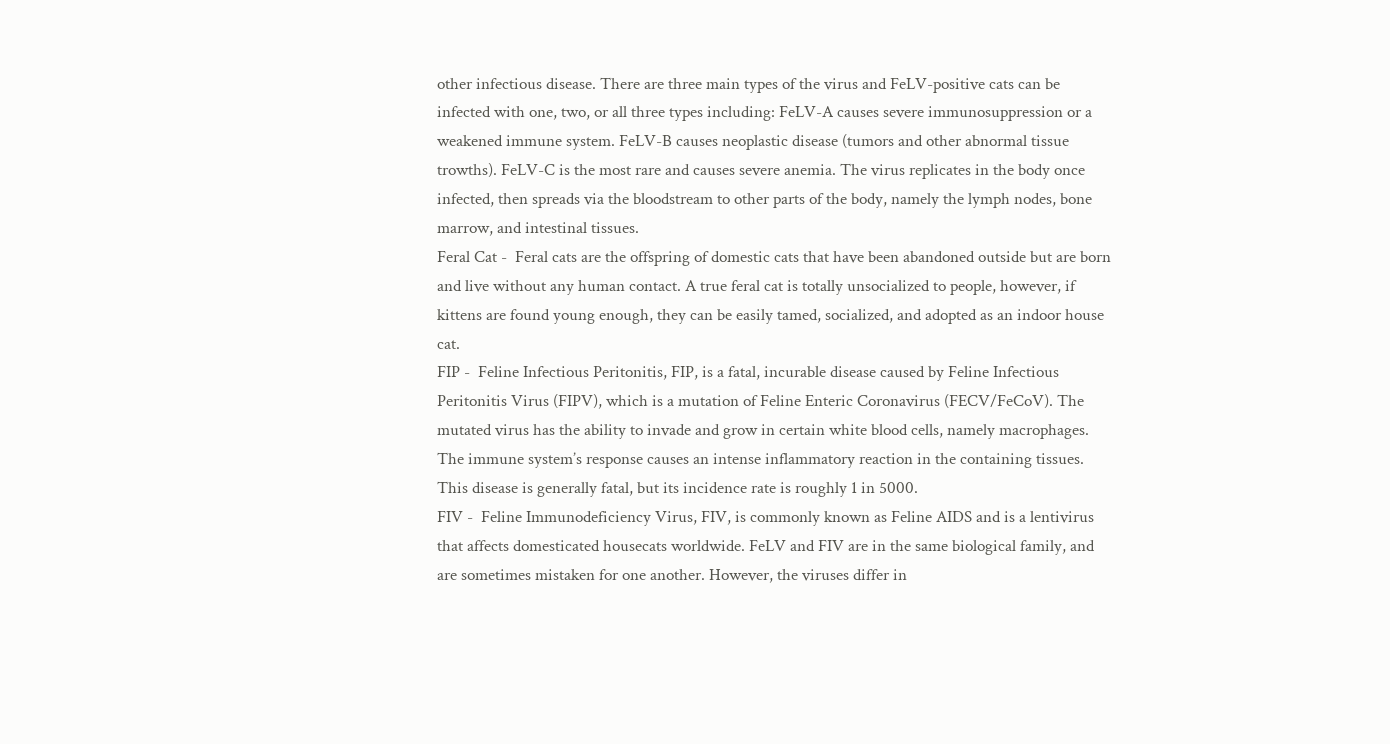other infectious disease. There are three main types of the virus and FeLV-positive cats can be infected with one, two, or all three types including: FeLV-A causes severe immunosuppression or a weakened immune system. FeLV-B causes neoplastic disease (tumors and other abnormal tissue trowths). FeLV-C is the most rare and causes severe anemia. The virus replicates in the body once infected, then spreads via the bloodstream to other parts of the body, namely the lymph nodes, bone marrow, and intestinal tissues.
Feral Cat -  Feral cats are the offspring of domestic cats that have been abandoned outside but are born and live without any human contact. A true feral cat is totally unsocialized to people, however, if kittens are found young enough, they can be easily tamed, socialized, and adopted as an indoor house cat.
FIP -  Feline Infectious Peritonitis, FIP, is a fatal, incurable disease caused by Feline Infectious Peritonitis Virus (FIPV), which is a mutation of Feline Enteric Coronavirus (FECV/FeCoV). The mutated virus has the ability to invade and grow in certain white blood cells, namely macrophages. The immune system’s response causes an intense inflammatory reaction in the containing tissues. This disease is generally fatal, but its incidence rate is roughly 1 in 5000.
FIV -  Feline Immunodeficiency Virus, FIV, is commonly known as Feline AIDS and is a lentivirus that affects domesticated housecats worldwide. FeLV and FIV are in the same biological family, and are sometimes mistaken for one another. However, the viruses differ in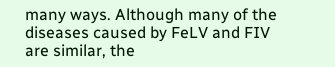many ways. Although many of the diseases caused by FeLV and FIV are similar, the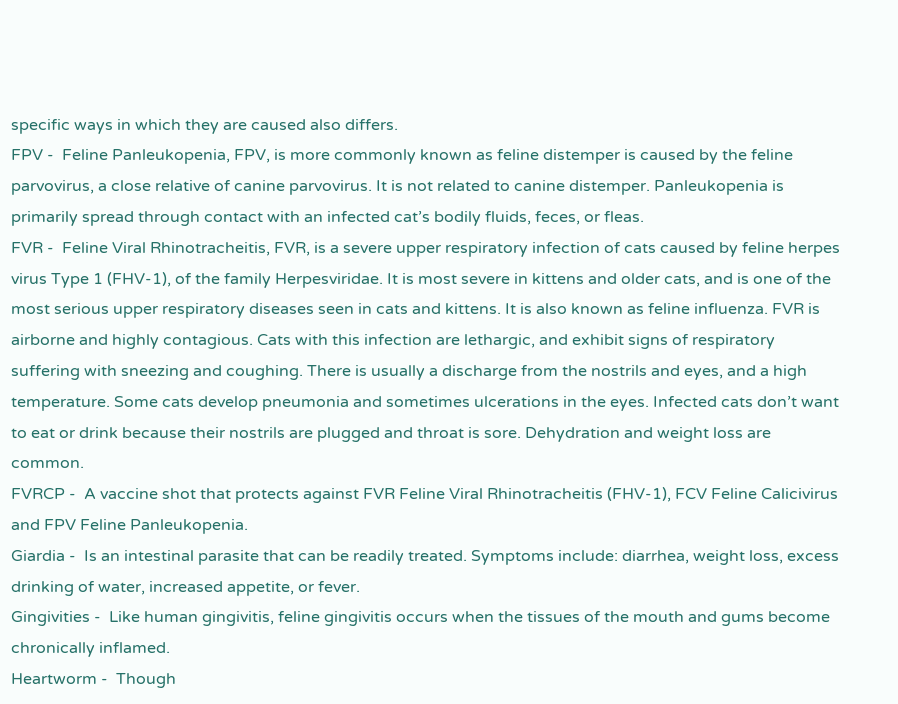specific ways in which they are caused also differs.
FPV -  Feline Panleukopenia, FPV, is more commonly known as feline distemper is caused by the feline parvovirus, a close relative of canine parvovirus. It is not related to canine distemper. Panleukopenia is primarily spread through contact with an infected cat’s bodily fluids, feces, or fleas.
FVR -  Feline Viral Rhinotracheitis, FVR, is a severe upper respiratory infection of cats caused by feline herpes virus Type 1 (FHV-1), of the family Herpesviridae. It is most severe in kittens and older cats, and is one of the most serious upper respiratory diseases seen in cats and kittens. It is also known as feline influenza. FVR is airborne and highly contagious. Cats with this infection are lethargic, and exhibit signs of respiratory suffering with sneezing and coughing. There is usually a discharge from the nostrils and eyes, and a high temperature. Some cats develop pneumonia and sometimes ulcerations in the eyes. Infected cats don’t want to eat or drink because their nostrils are plugged and throat is sore. Dehydration and weight loss are common.
FVRCP -  A vaccine shot that protects against FVR Feline Viral Rhinotracheitis (FHV-1), FCV Feline Calicivirus and FPV Feline Panleukopenia.
Giardia -  Is an intestinal parasite that can be readily treated. Symptoms include: diarrhea, weight loss, excess drinking of water, increased appetite, or fever.
Gingivities -  Like human gingivitis, feline gingivitis occurs when the tissues of the mouth and gums become chronically inflamed.
Heartworm -  Though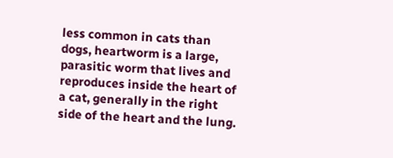less common in cats than dogs, heartworm is a large, parasitic worm that lives and reproduces inside the heart of a cat, generally in the right side of the heart and the lung.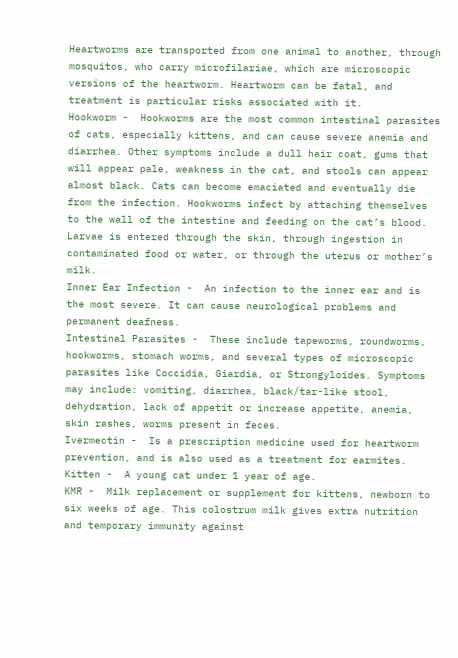Heartworms are transported from one animal to another, through mosquitos, who carry microfilariae, which are microscopic versions of the heartworm. Heartworm can be fatal, and treatment is particular risks associated with it.
Hookworm -  Hookworms are the most common intestinal parasites of cats, especially kittens, and can cause severe anemia and diarrhea. Other symptoms include a dull hair coat, gums that will appear pale, weakness in the cat, and stools can appear almost black. Cats can become emaciated and eventually die from the infection. Hookworms infect by attaching themselves to the wall of the intestine and feeding on the cat’s blood. Larvae is entered through the skin, through ingestion in contaminated food or water, or through the uterus or mother’s milk.
Inner Ear Infection -  An infection to the inner ear and is the most severe. It can cause neurological problems and permanent deafness.
Intestinal Parasites -  These include tapeworms, roundworms, hookworms, stomach worms, and several types of microscopic parasites like Coccidia, Giardia, or Strongyloides. Symptoms may include: vomiting, diarrhea, black/tar-like stool, dehydration, lack of appetit or increase appetite, anemia, skin rashes, worms present in feces.
Ivermectin -  Is a prescription medicine used for heartworm prevention, and is also used as a treatment for earmites.
Kitten -  A young cat under 1 year of age.
KMR -  Milk replacement or supplement for kittens, newborn to six weeks of age. This colostrum milk gives extra nutrition and temporary immunity against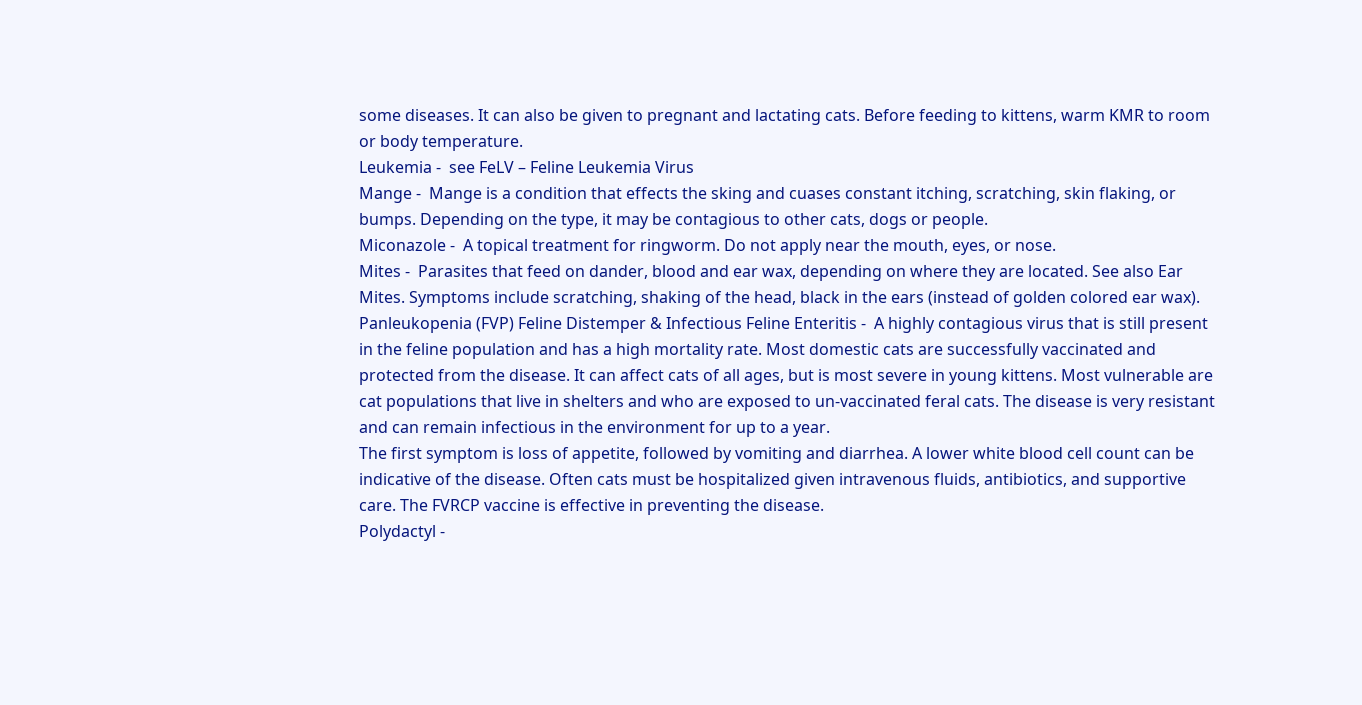some diseases. It can also be given to pregnant and lactating cats. Before feeding to kittens, warm KMR to room or body temperature.
Leukemia -  see FeLV – Feline Leukemia Virus
Mange -  Mange is a condition that effects the sking and cuases constant itching, scratching, skin flaking, or bumps. Depending on the type, it may be contagious to other cats, dogs or people.
Miconazole -  A topical treatment for ringworm. Do not apply near the mouth, eyes, or nose.
Mites -  Parasites that feed on dander, blood and ear wax, depending on where they are located. See also Ear Mites. Symptoms include scratching, shaking of the head, black in the ears (instead of golden colored ear wax).
Panleukopenia (FVP) Feline Distemper & Infectious Feline Enteritis -  A highly contagious virus that is still present in the feline population and has a high mortality rate. Most domestic cats are successfully vaccinated and protected from the disease. It can affect cats of all ages, but is most severe in young kittens. Most vulnerable are cat populations that live in shelters and who are exposed to un-vaccinated feral cats. The disease is very resistant and can remain infectious in the environment for up to a year.
The first symptom is loss of appetite, followed by vomiting and diarrhea. A lower white blood cell count can be indicative of the disease. Often cats must be hospitalized given intravenous fluids, antibiotics, and supportive care. The FVRCP vaccine is effective in preventing the disease.
Polydactyl -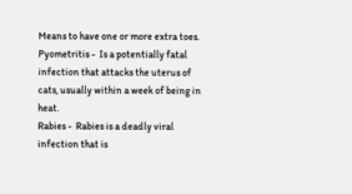Means to have one or more extra toes.
Pyometritis -  Is a potentially fatal infection that attacks the uterus of cats, usually within a week of being in heat.
Rabies -  Rabies is a deadly viral infection that is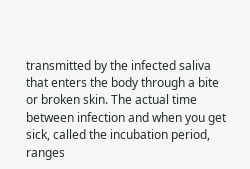transmitted by the infected saliva that enters the body through a bite or broken skin. The actual time between infection and when you get sick, called the incubation period, ranges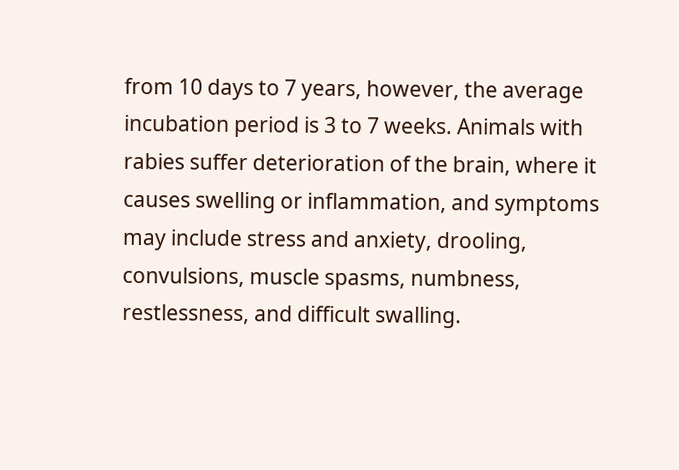from 10 days to 7 years, however, the average incubation period is 3 to 7 weeks. Animals with rabies suffer deterioration of the brain, where it causes swelling or inflammation, and symptoms may include stress and anxiety, drooling, convulsions, muscle spasms, numbness, restlessness, and difficult swalling.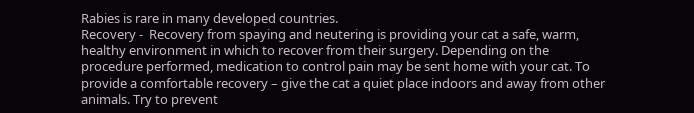Rabies is rare in many developed countries.
Recovery -  Recovery from spaying and neutering is providing your cat a safe, warm, healthy environment in which to recover from their surgery. Depending on the procedure performed, medication to control pain may be sent home with your cat. To provide a comfortable recovery – give the cat a quiet place indoors and away from other animals. Try to prevent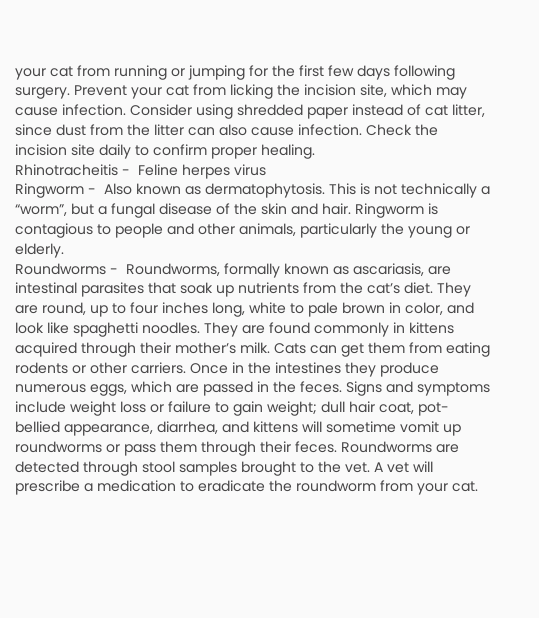your cat from running or jumping for the first few days following surgery. Prevent your cat from licking the incision site, which may cause infection. Consider using shredded paper instead of cat litter, since dust from the litter can also cause infection. Check the incision site daily to confirm proper healing.
Rhinotracheitis -  Feline herpes virus
Ringworm -  Also known as dermatophytosis. This is not technically a “worm”, but a fungal disease of the skin and hair. Ringworm is contagious to people and other animals, particularly the young or elderly.
Roundworms -  Roundworms, formally known as ascariasis, are intestinal parasites that soak up nutrients from the cat’s diet. They are round, up to four inches long, white to pale brown in color, and look like spaghetti noodles. They are found commonly in kittens acquired through their mother’s milk. Cats can get them from eating rodents or other carriers. Once in the intestines they produce numerous eggs, which are passed in the feces. Signs and symptoms include weight loss or failure to gain weight; dull hair coat, pot-bellied appearance, diarrhea, and kittens will sometime vomit up roundworms or pass them through their feces. Roundworms are detected through stool samples brought to the vet. A vet will prescribe a medication to eradicate the roundworm from your cat.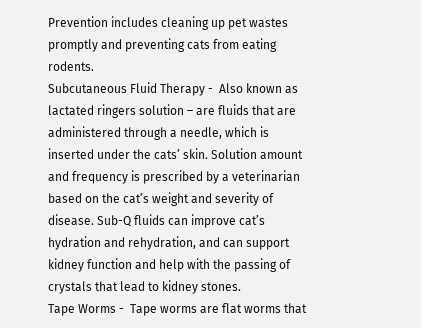Prevention includes cleaning up pet wastes promptly and preventing cats from eating rodents.
Subcutaneous Fluid Therapy -  Also known as lactated ringers solution – are fluids that are administered through a needle, which is inserted under the cats’ skin. Solution amount and frequency is prescribed by a veterinarian based on the cat’s weight and severity of disease. Sub-Q fluids can improve cat’s hydration and rehydration, and can support kidney function and help with the passing of crystals that lead to kidney stones.
Tape Worms -  Tape worms are flat worms that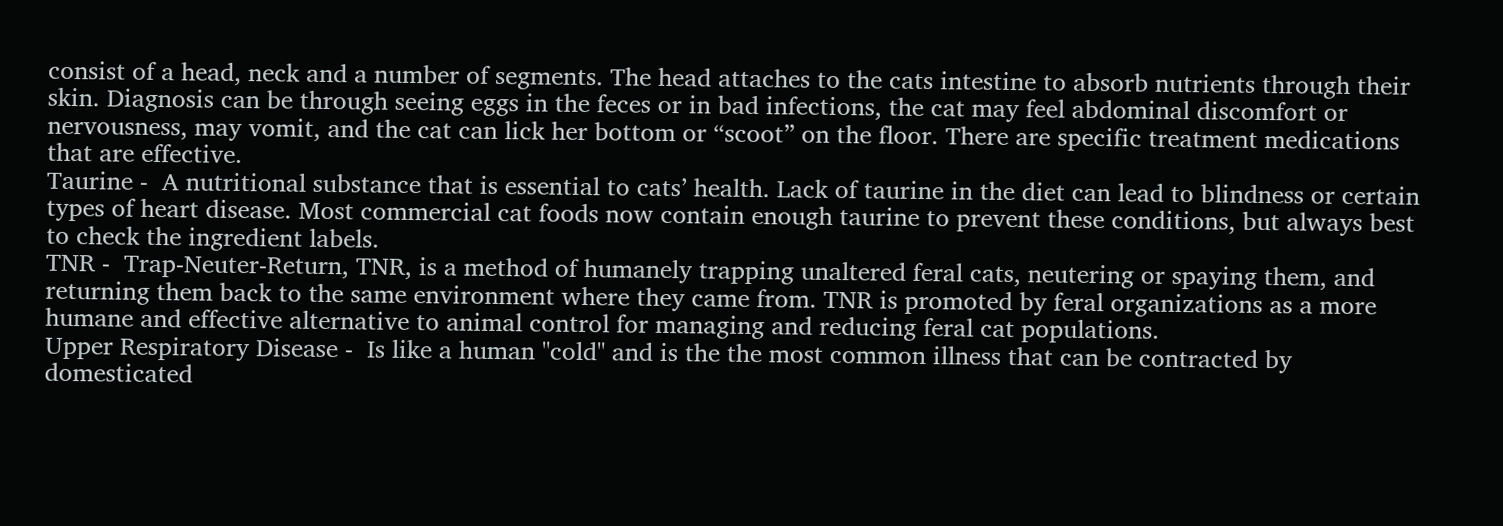consist of a head, neck and a number of segments. The head attaches to the cats intestine to absorb nutrients through their skin. Diagnosis can be through seeing eggs in the feces or in bad infections, the cat may feel abdominal discomfort or nervousness, may vomit, and the cat can lick her bottom or “scoot” on the floor. There are specific treatment medications that are effective.
Taurine -  A nutritional substance that is essential to cats’ health. Lack of taurine in the diet can lead to blindness or certain types of heart disease. Most commercial cat foods now contain enough taurine to prevent these conditions, but always best to check the ingredient labels.
TNR -  Trap-Neuter-Return, TNR, is a method of humanely trapping unaltered feral cats, neutering or spaying them, and returning them back to the same environment where they came from. TNR is promoted by feral organizations as a more humane and effective alternative to animal control for managing and reducing feral cat populations.
Upper Respiratory Disease -  Is like a human "cold" and is the the most common illness that can be contracted by domesticated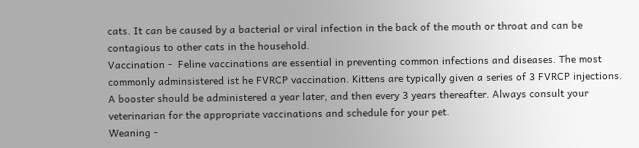cats. It can be caused by a bacterial or viral infection in the back of the mouth or throat and can be contagious to other cats in the household.
Vaccination -  Feline vaccinations are essential in preventing common infections and diseases. The most commonly adminsistered ist he FVRCP vaccination. Kittens are typically given a series of 3 FVRCP injections. A booster should be administered a year later, and then every 3 years thereafter. Always consult your veterinarian for the appropriate vaccinations and schedule for your pet.
Weaning -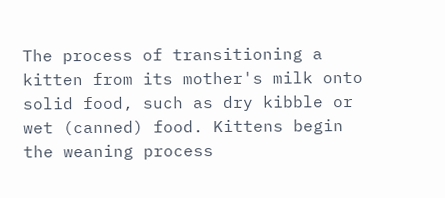The process of transitioning a kitten from its mother's milk onto solid food, such as dry kibble or wet (canned) food. Kittens begin the weaning process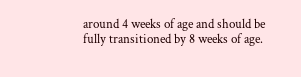around 4 weeks of age and should be fully transitioned by 8 weeks of age.